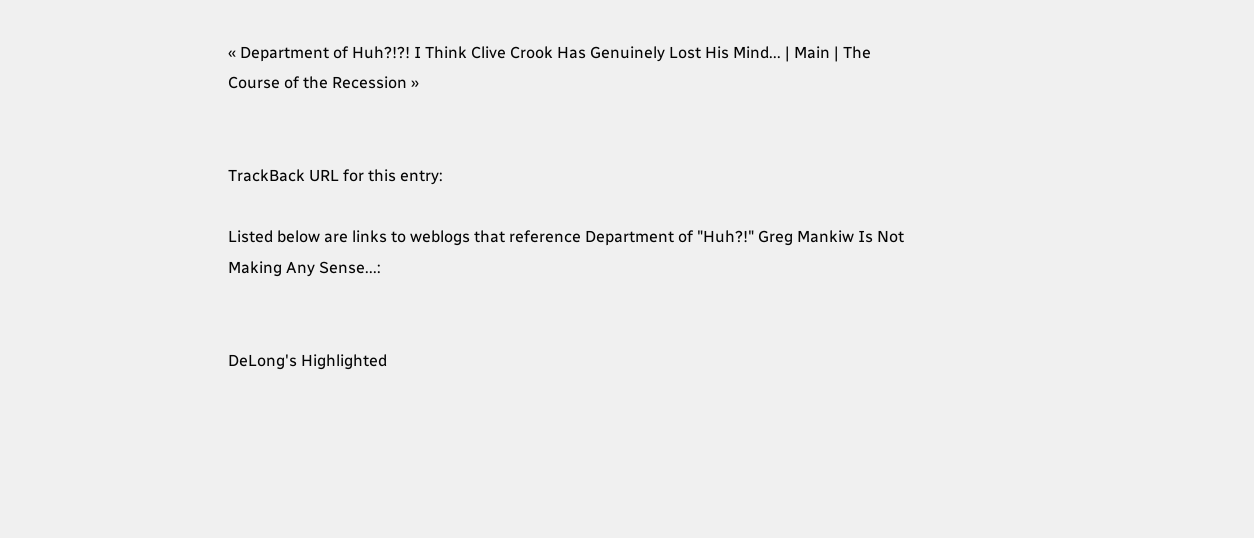« Department of Huh?!?! I Think Clive Crook Has Genuinely Lost His Mind... | Main | The Course of the Recession »


TrackBack URL for this entry:

Listed below are links to weblogs that reference Department of "Huh?!" Greg Mankiw Is Not Making Any Sense...:


DeLong's Highlighted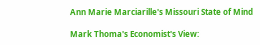Ann Marie Marciarille's Missouri State of Mind

Mark Thoma's Economist's View: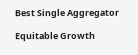Best Single Aggregator

Equitable Growth